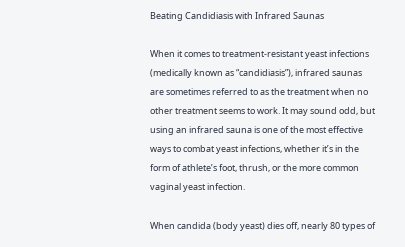Beating Candidiasis with Infrared Saunas

When it comes to treatment-resistant yeast infections (medically known as “candidiasis”), infrared saunas are sometimes referred to as the treatment when no other treatment seems to work. It may sound odd, but using an infrared sauna is one of the most effective ways to combat yeast infections, whether it’s in the form of athlete’s foot, thrush, or the more common vaginal yeast infection.

When candida (body yeast) dies off, nearly 80 types of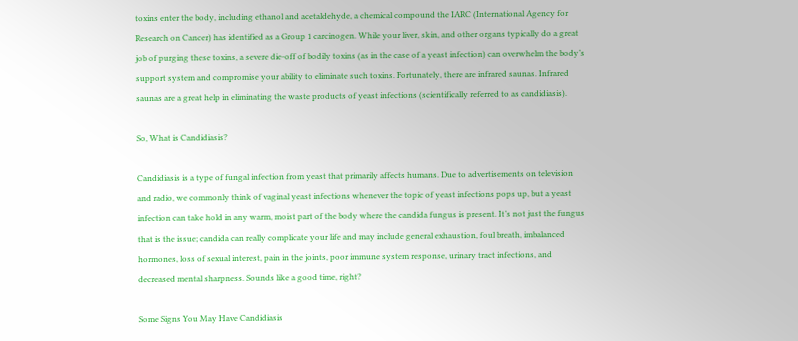toxins enter the body, including ethanol and acetaldehyde, a chemical compound the IARC (International Agency for Research on Cancer) has identified as a Group 1 carcinogen. While your liver, skin, and other organs typically do a great job of purging these toxins, a severe die-off of bodily toxins (as in the case of a yeast infection) can overwhelm the body’s support system and compromise your ability to eliminate such toxins. Fortunately, there are infrared saunas. Infrared saunas are a great help in eliminating the waste products of yeast infections (scientifically referred to as candidiasis).

So, What is Candidiasis?

Candidiasis is a type of fungal infection from yeast that primarily affects humans. Due to advertisements on television and radio, we commonly think of vaginal yeast infections whenever the topic of yeast infections pops up, but a yeast infection can take hold in any warm, moist part of the body where the candida fungus is present. It’s not just the fungus that is the issue; candida can really complicate your life and may include general exhaustion, foul breath, imbalanced hormones, loss of sexual interest, pain in the joints, poor immune system response, urinary tract infections, and decreased mental sharpness. Sounds like a good time, right?

Some Signs You May Have Candidiasis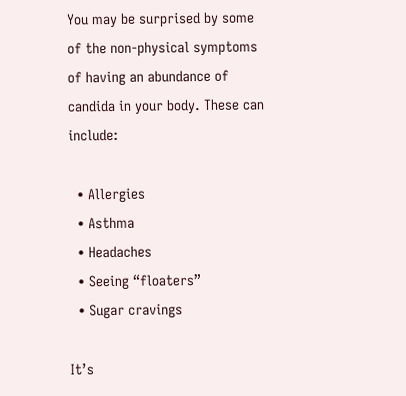You may be surprised by some of the non-physical symptoms of having an abundance of candida in your body. These can include:

  • Allergies
  • Asthma
  • Headaches
  • Seeing “floaters”
  • Sugar cravings

It’s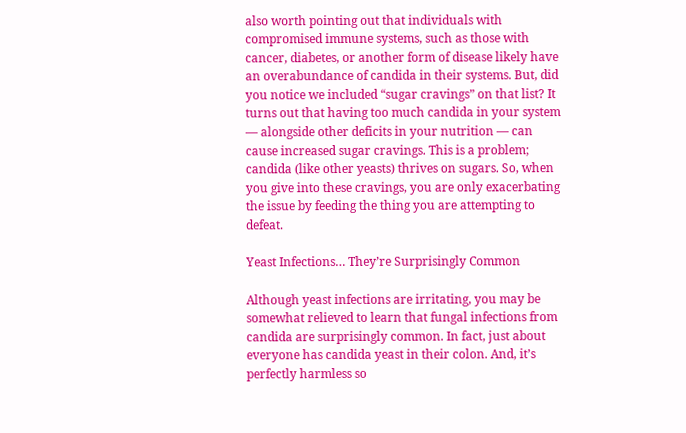also worth pointing out that individuals with compromised immune systems, such as those with cancer, diabetes, or another form of disease likely have an overabundance of candida in their systems. But, did you notice we included “sugar cravings” on that list? It turns out that having too much candida in your system — alongside other deficits in your nutrition — can cause increased sugar cravings. This is a problem; candida (like other yeasts) thrives on sugars. So, when you give into these cravings, you are only exacerbating the issue by feeding the thing you are attempting to defeat.

Yeast Infections… They’re Surprisingly Common

Although yeast infections are irritating, you may be somewhat relieved to learn that fungal infections from candida are surprisingly common. In fact, just about everyone has candida yeast in their colon. And, it’s perfectly harmless so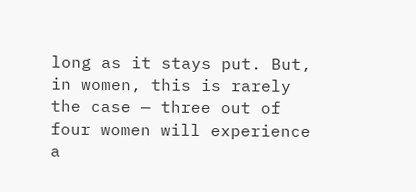long as it stays put. But, in women, this is rarely the case — three out of four women will experience a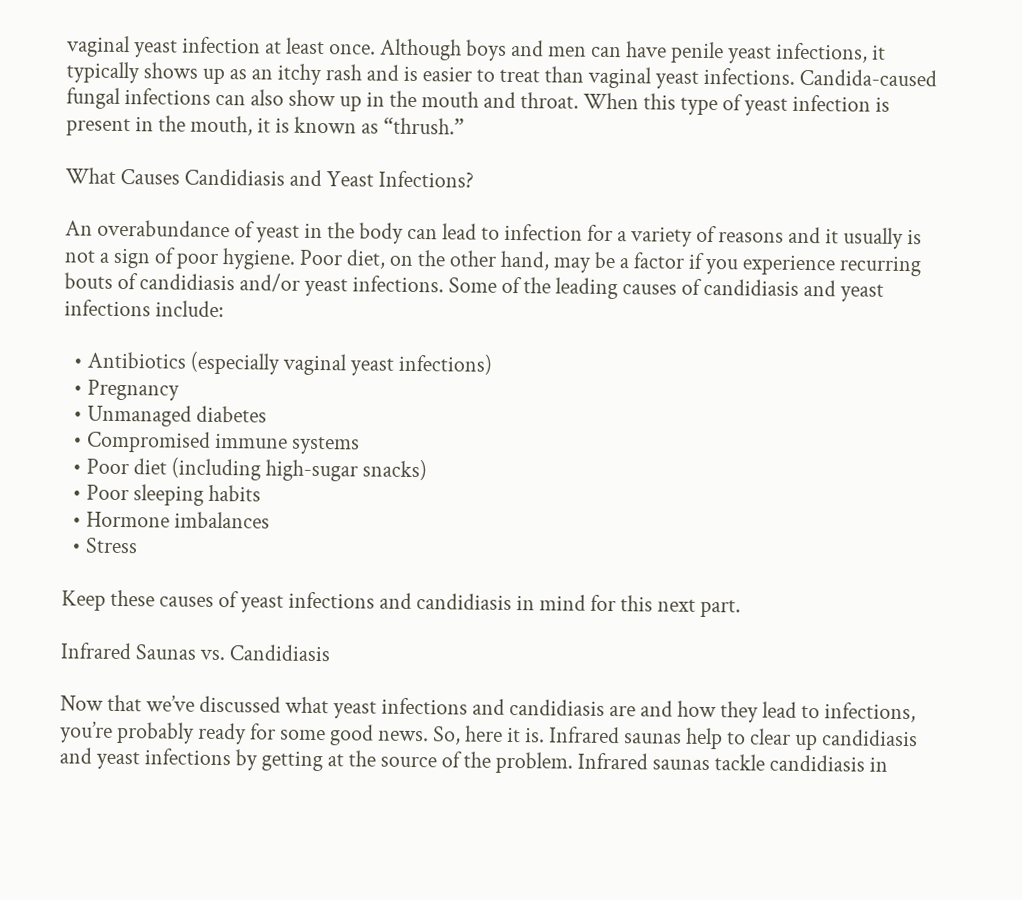vaginal yeast infection at least once. Although boys and men can have penile yeast infections, it typically shows up as an itchy rash and is easier to treat than vaginal yeast infections. Candida-caused fungal infections can also show up in the mouth and throat. When this type of yeast infection is present in the mouth, it is known as “thrush.”

What Causes Candidiasis and Yeast Infections?

An overabundance of yeast in the body can lead to infection for a variety of reasons and it usually is not a sign of poor hygiene. Poor diet, on the other hand, may be a factor if you experience recurring bouts of candidiasis and/or yeast infections. Some of the leading causes of candidiasis and yeast infections include:

  • Antibiotics (especially vaginal yeast infections)
  • Pregnancy
  • Unmanaged diabetes
  • Compromised immune systems
  • Poor diet (including high-sugar snacks)
  • Poor sleeping habits
  • Hormone imbalances
  • Stress

Keep these causes of yeast infections and candidiasis in mind for this next part.

Infrared Saunas vs. Candidiasis

Now that we’ve discussed what yeast infections and candidiasis are and how they lead to infections, you’re probably ready for some good news. So, here it is. Infrared saunas help to clear up candidiasis and yeast infections by getting at the source of the problem. Infrared saunas tackle candidiasis in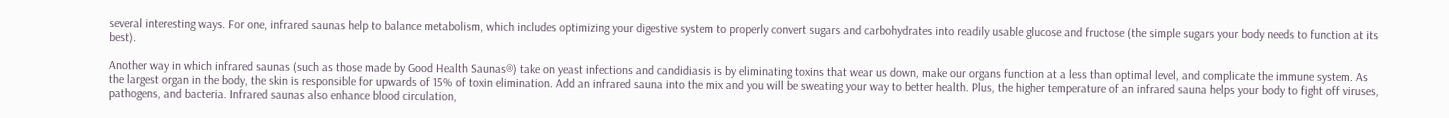several interesting ways. For one, infrared saunas help to balance metabolism, which includes optimizing your digestive system to properly convert sugars and carbohydrates into readily usable glucose and fructose (the simple sugars your body needs to function at its best).

Another way in which infrared saunas (such as those made by Good Health Saunas®) take on yeast infections and candidiasis is by eliminating toxins that wear us down, make our organs function at a less than optimal level, and complicate the immune system. As the largest organ in the body, the skin is responsible for upwards of 15% of toxin elimination. Add an infrared sauna into the mix and you will be sweating your way to better health. Plus, the higher temperature of an infrared sauna helps your body to fight off viruses, pathogens, and bacteria. Infrared saunas also enhance blood circulation,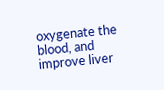oxygenate the blood, and improve liver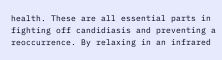health. These are all essential parts in fighting off candidiasis and preventing a reoccurrence. By relaxing in an infrared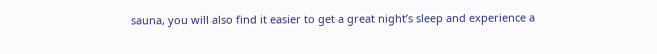sauna, you will also find it easier to get a great night’s sleep and experience a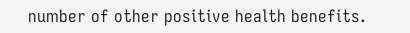number of other positive health benefits.